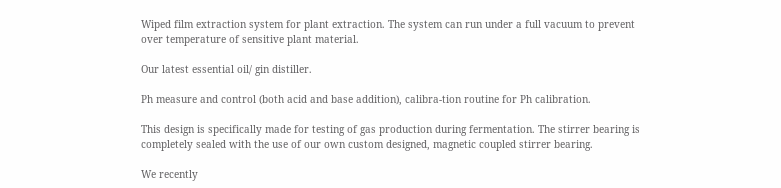Wiped film extraction system for plant extraction. The system can run under a full vacuum to prevent over temperature of sensitive plant material.

Our latest essential oil/ gin distiller.

Ph measure and control (both acid and base addition), calibra-tion routine for Ph calibration.

This design is specifically made for testing of gas production during fermentation. The stirrer bearing is completely sealed with the use of our own custom designed, magnetic coupled stirrer bearing.

We recently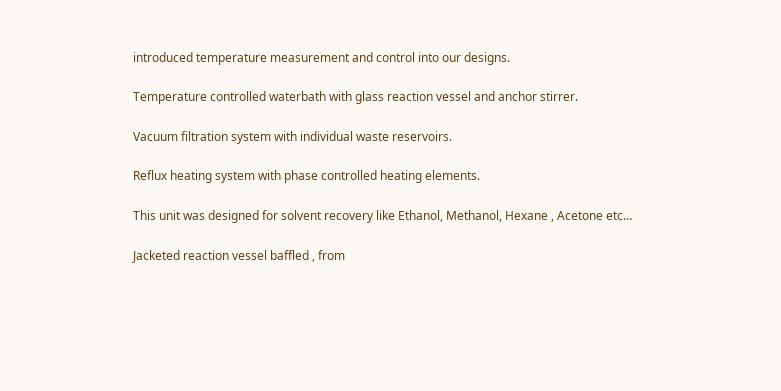introduced temperature measurement and control into our designs.

Temperature controlled waterbath with glass reaction vessel and anchor stirrer.

Vacuum filtration system with individual waste reservoirs.

Reflux heating system with phase controlled heating elements.

This unit was designed for solvent recovery like Ethanol, Methanol, Hexane , Acetone etc…

Jacketed reaction vessel baffled , from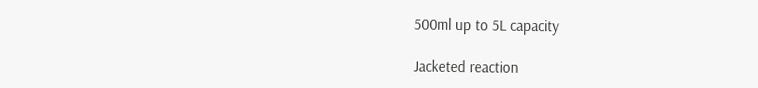500ml up to 5L capacity

Jacketed reaction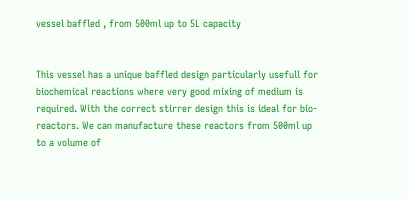vessel baffled , from 500ml up to 5L capacity


This vessel has a unique baffled design particularly usefull for biochemical reactions where very good mixing of medium is required. With the correct stirrer design this is ideal for bio-reactors. We can manufacture these reactors from 500ml up to a volume of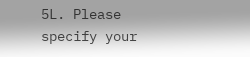5L. Please specify your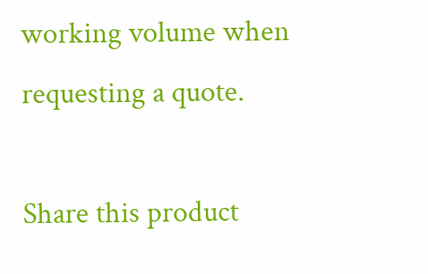working volume when requesting a quote.

Share this product